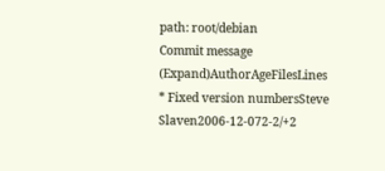path: root/debian
Commit message (Expand)AuthorAgeFilesLines
* Fixed version numbersSteve Slaven2006-12-072-2/+2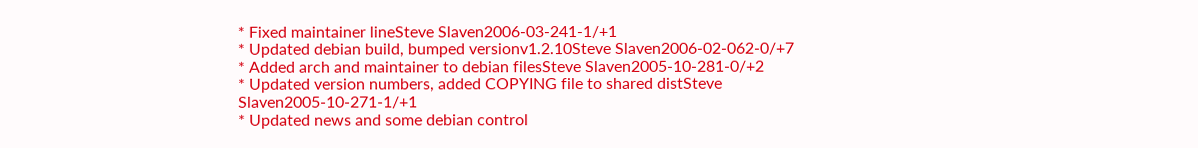* Fixed maintainer lineSteve Slaven2006-03-241-1/+1
* Updated debian build, bumped versionv1.2.10Steve Slaven2006-02-062-0/+7
* Added arch and maintainer to debian filesSteve Slaven2005-10-281-0/+2
* Updated version numbers, added COPYING file to shared distSteve Slaven2005-10-271-1/+1
* Updated news and some debian control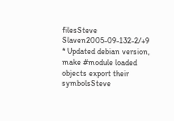filesSteve Slaven2005-09-132-2/+9
* Updated debian version, make #module loaded objects export their symbolsSteve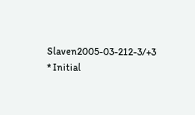Slaven2005-03-212-3/+3
* Initial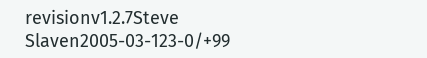revisionv1.2.7Steve Slaven2005-03-123-0/+99